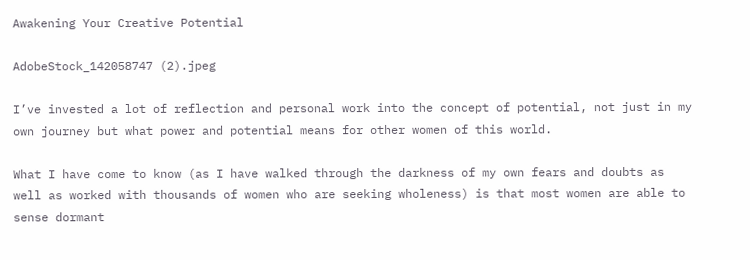Awakening Your Creative Potential

AdobeStock_142058747 (2).jpeg

I’ve invested a lot of reflection and personal work into the concept of potential, not just in my own journey but what power and potential means for other women of this world.

What I have come to know (as I have walked through the darkness of my own fears and doubts as well as worked with thousands of women who are seeking wholeness) is that most women are able to sense dormant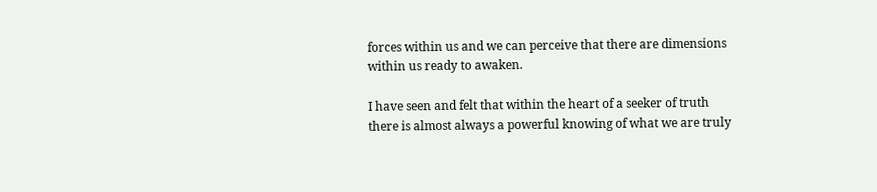forces within us and we can perceive that there are dimensions within us ready to awaken.

I have seen and felt that within the heart of a seeker of truth there is almost always a powerful knowing of what we are truly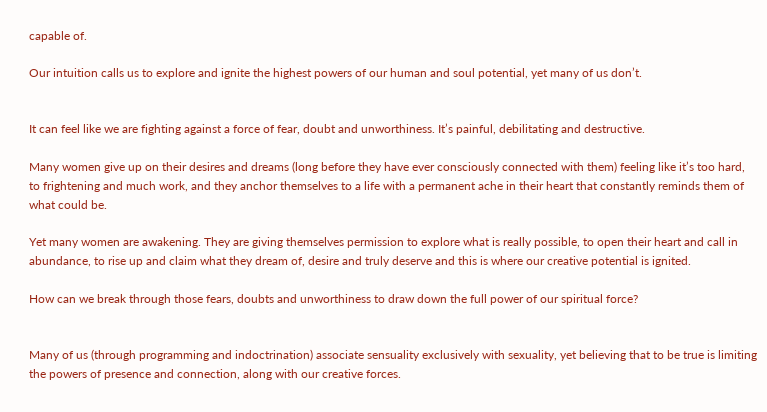capable of.

Our intuition calls us to explore and ignite the highest powers of our human and soul potential, yet many of us don’t.


It can feel like we are fighting against a force of fear, doubt and unworthiness. It’s painful, debilitating and destructive.

Many women give up on their desires and dreams (long before they have ever consciously connected with them) feeling like it’s too hard, to frightening and much work, and they anchor themselves to a life with a permanent ache in their heart that constantly reminds them of what could be.

Yet many women are awakening. They are giving themselves permission to explore what is really possible, to open their heart and call in abundance, to rise up and claim what they dream of, desire and truly deserve and this is where our creative potential is ignited.

How can we break through those fears, doubts and unworthiness to draw down the full power of our spiritual force?


Many of us (through programming and indoctrination) associate sensuality exclusively with sexuality, yet believing that to be true is limiting the powers of presence and connection, along with our creative forces.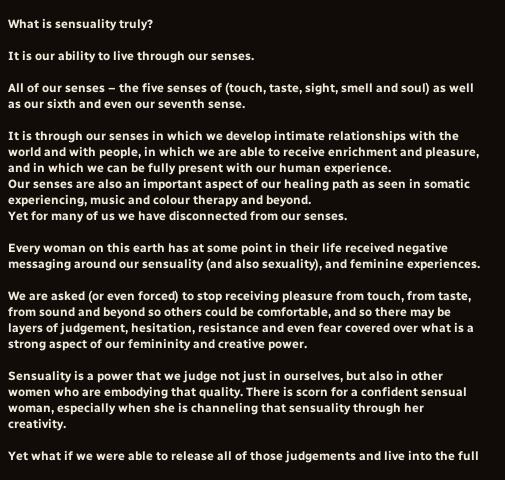What is sensuality truly?

It is our ability to live through our senses.

All of our senses – the five senses of (touch, taste, sight, smell and soul) as well as our sixth and even our seventh sense.

It is through our senses in which we develop intimate relationships with the world and with people, in which we are able to receive enrichment and pleasure, and in which we can be fully present with our human experience.
Our senses are also an important aspect of our healing path as seen in somatic experiencing, music and colour therapy and beyond.
Yet for many of us we have disconnected from our senses.

Every woman on this earth has at some point in their life received negative messaging around our sensuality (and also sexuality), and feminine experiences.

We are asked (or even forced) to stop receiving pleasure from touch, from taste, from sound and beyond so others could be comfortable, and so there may be layers of judgement, hesitation, resistance and even fear covered over what is a strong aspect of our femininity and creative power.

Sensuality is a power that we judge not just in ourselves, but also in other women who are embodying that quality. There is scorn for a confident sensual woman, especially when she is channeling that sensuality through her creativity.

Yet what if we were able to release all of those judgements and live into the full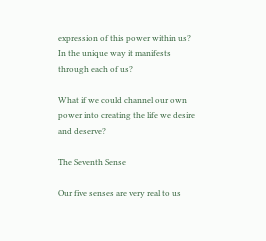expression of this power within us? In the unique way it manifests through each of us?

What if we could channel our own power into creating the life we desire and deserve?

The Seventh Sense

Our five senses are very real to us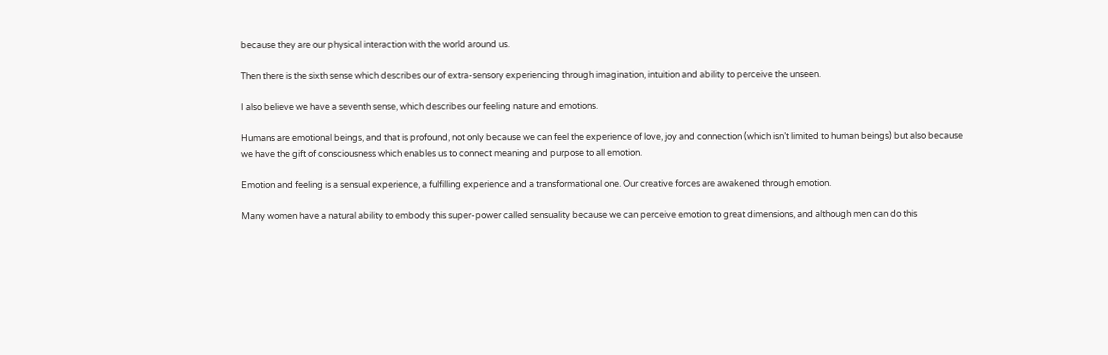because they are our physical interaction with the world around us.

Then there is the sixth sense which describes our of extra-sensory experiencing through imagination, intuition and ability to perceive the unseen.

I also believe we have a seventh sense, which describes our feeling nature and emotions.

Humans are emotional beings, and that is profound, not only because we can feel the experience of love, joy and connection (which isn’t limited to human beings) but also because we have the gift of consciousness which enables us to connect meaning and purpose to all emotion.

Emotion and feeling is a sensual experience, a fulfilling experience and a transformational one. Our creative forces are awakened through emotion.

Many women have a natural ability to embody this super-power called sensuality because we can perceive emotion to great dimensions, and although men can do this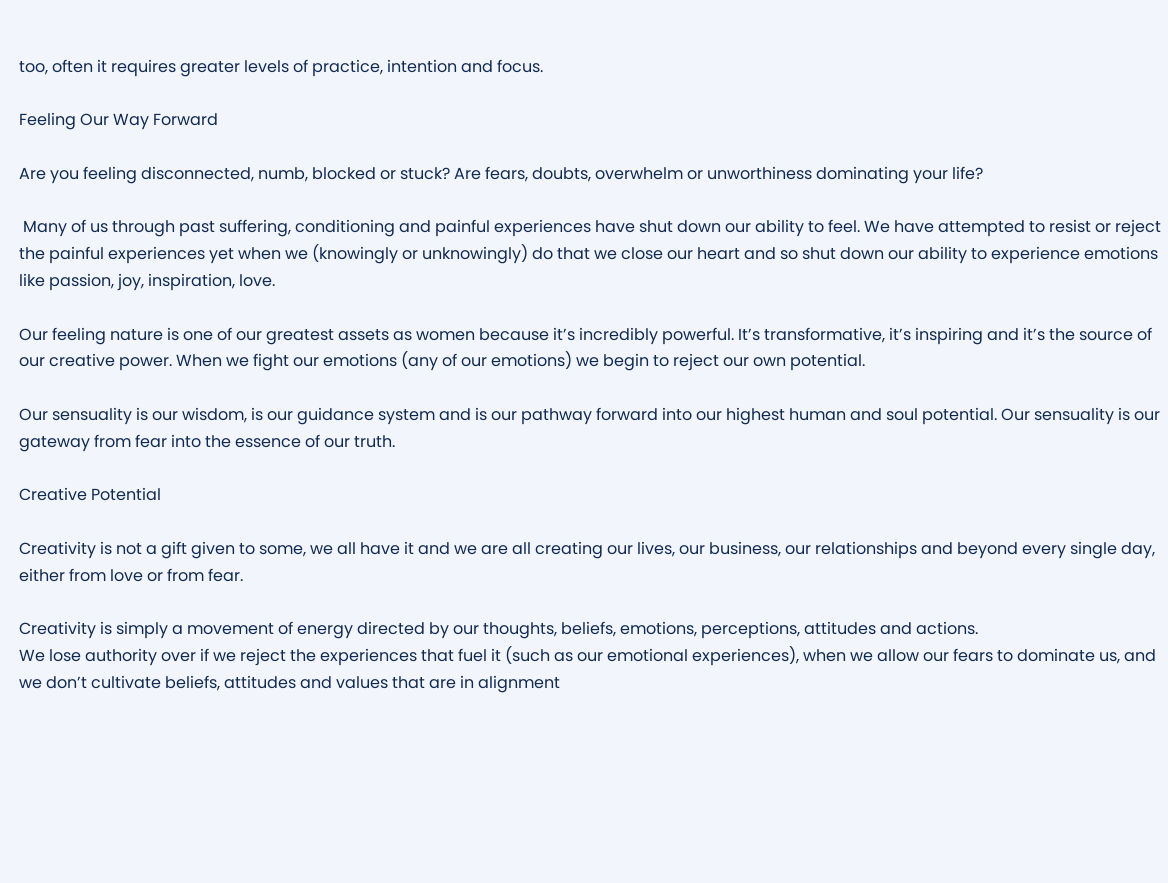too, often it requires greater levels of practice, intention and focus.

Feeling Our Way Forward

Are you feeling disconnected, numb, blocked or stuck? Are fears, doubts, overwhelm or unworthiness dominating your life?

 Many of us through past suffering, conditioning and painful experiences have shut down our ability to feel. We have attempted to resist or reject the painful experiences yet when we (knowingly or unknowingly) do that we close our heart and so shut down our ability to experience emotions like passion, joy, inspiration, love.

Our feeling nature is one of our greatest assets as women because it’s incredibly powerful. It’s transformative, it’s inspiring and it’s the source of our creative power. When we fight our emotions (any of our emotions) we begin to reject our own potential.

Our sensuality is our wisdom, is our guidance system and is our pathway forward into our highest human and soul potential. Our sensuality is our gateway from fear into the essence of our truth.

Creative Potential

Creativity is not a gift given to some, we all have it and we are all creating our lives, our business, our relationships and beyond every single day, either from love or from fear.

Creativity is simply a movement of energy directed by our thoughts, beliefs, emotions, perceptions, attitudes and actions.
We lose authority over if we reject the experiences that fuel it (such as our emotional experiences), when we allow our fears to dominate us, and we don’t cultivate beliefs, attitudes and values that are in alignment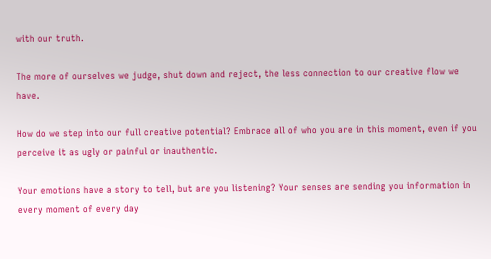with our truth.

The more of ourselves we judge, shut down and reject, the less connection to our creative flow we have.

How do we step into our full creative potential? Embrace all of who you are in this moment, even if you perceive it as ugly or painful or inauthentic.

Your emotions have a story to tell, but are you listening? Your senses are sending you information in every moment of every day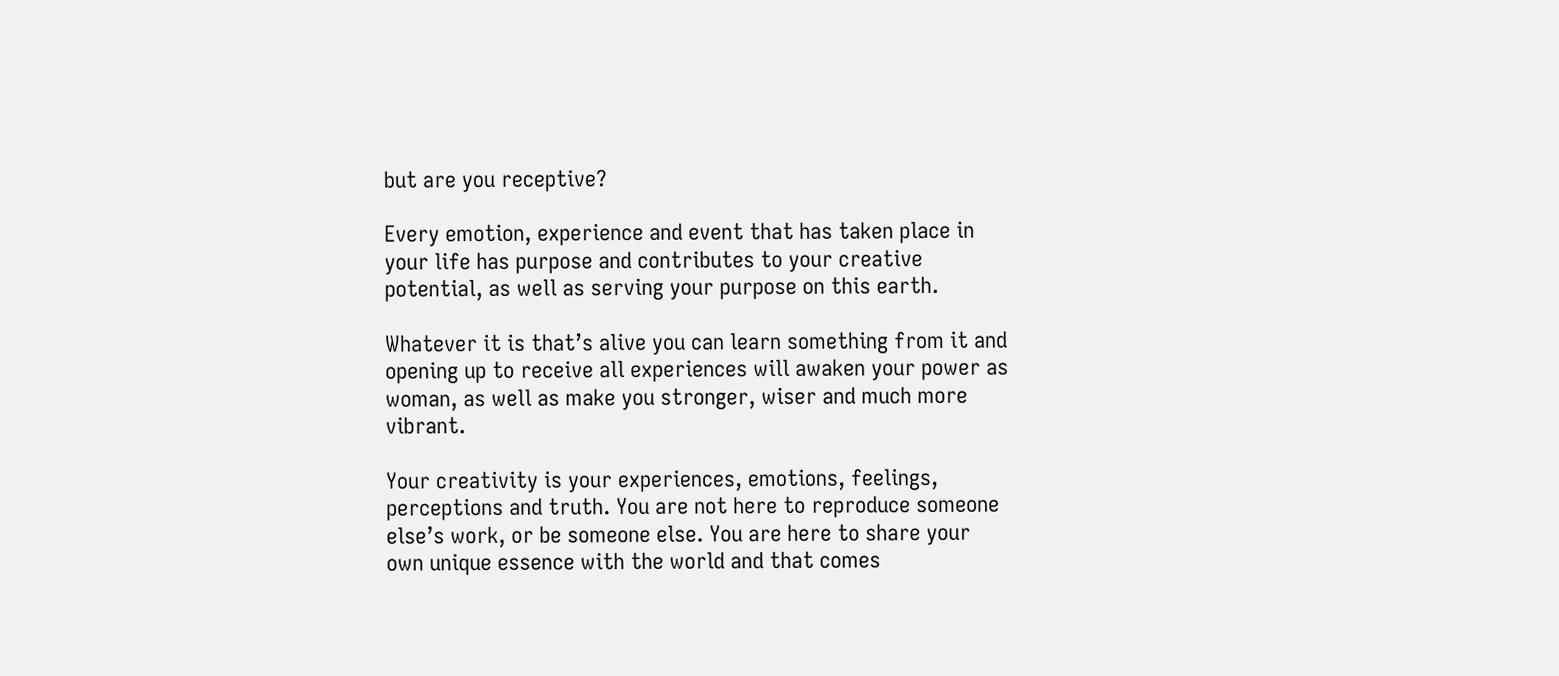but are you receptive?

Every emotion, experience and event that has taken place in your life has purpose and contributes to your creative potential, as well as serving your purpose on this earth.

Whatever it is that’s alive you can learn something from it and opening up to receive all experiences will awaken your power as woman, as well as make you stronger, wiser and much more vibrant.

Your creativity is your experiences, emotions, feelings, perceptions and truth. You are not here to reproduce someone else’s work, or be someone else. You are here to share your own unique essence with the world and that comes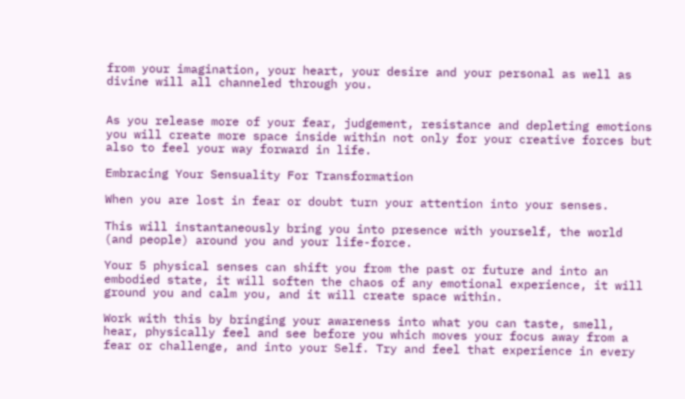from your imagination, your heart, your desire and your personal as well as divine will all channeled through you.


As you release more of your fear, judgement, resistance and depleting emotions you will create more space inside within not only for your creative forces but also to feel your way forward in life.

Embracing Your Sensuality For Transformation

When you are lost in fear or doubt turn your attention into your senses.

This will instantaneously bring you into presence with yourself, the world (and people) around you and your life-force.

Your 5 physical senses can shift you from the past or future and into an embodied state, it will soften the chaos of any emotional experience, it will ground you and calm you, and it will create space within.

Work with this by bringing your awareness into what you can taste, smell, hear, physically feel and see before you which moves your focus away from a fear or challenge, and into your Self. Try and feel that experience in every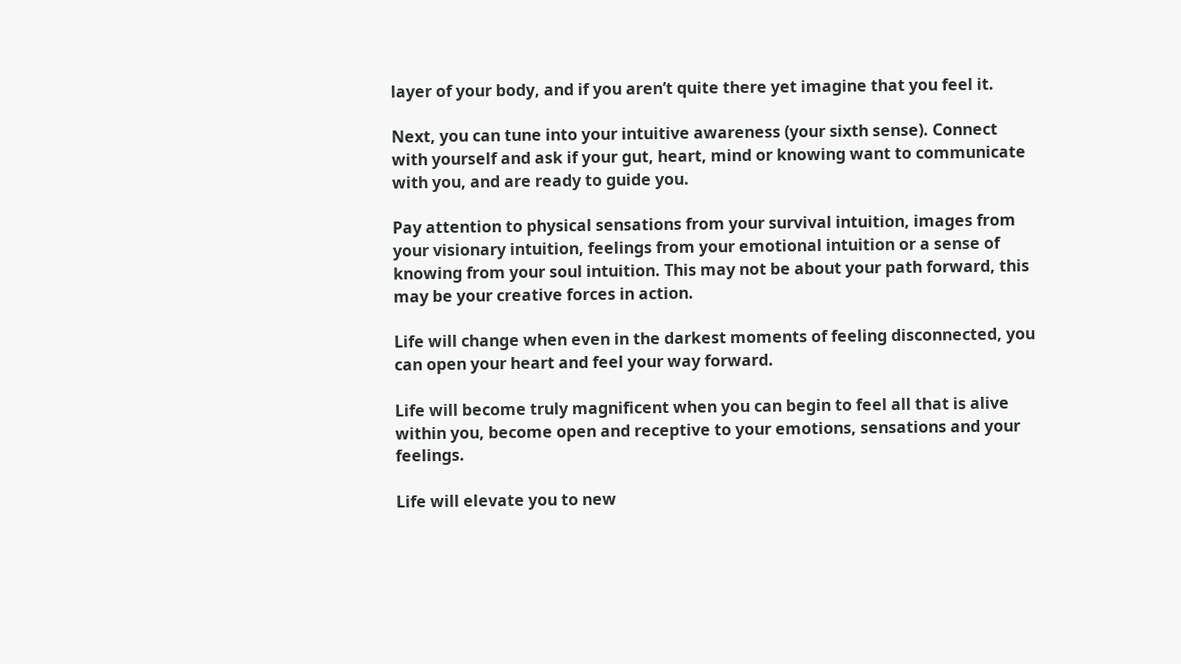layer of your body, and if you aren’t quite there yet imagine that you feel it.

Next, you can tune into your intuitive awareness (your sixth sense). Connect with yourself and ask if your gut, heart, mind or knowing want to communicate with you, and are ready to guide you.

Pay attention to physical sensations from your survival intuition, images from your visionary intuition, feelings from your emotional intuition or a sense of knowing from your soul intuition. This may not be about your path forward, this may be your creative forces in action.

Life will change when even in the darkest moments of feeling disconnected, you can open your heart and feel your way forward.

Life will become truly magnificent when you can begin to feel all that is alive within you, become open and receptive to your emotions, sensations and your feelings.

Life will elevate you to new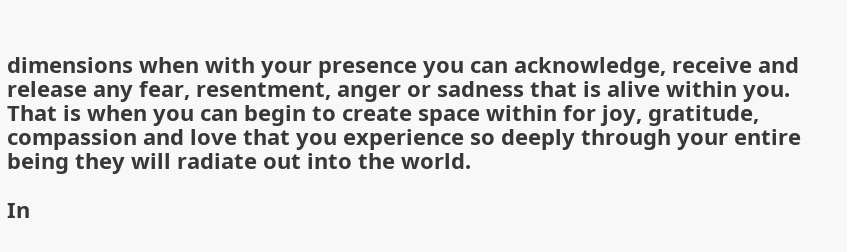dimensions when with your presence you can acknowledge, receive and release any fear, resentment, anger or sadness that is alive within you.
That is when you can begin to create space within for joy, gratitude, compassion and love that you experience so deeply through your entire being they will radiate out into the world.

In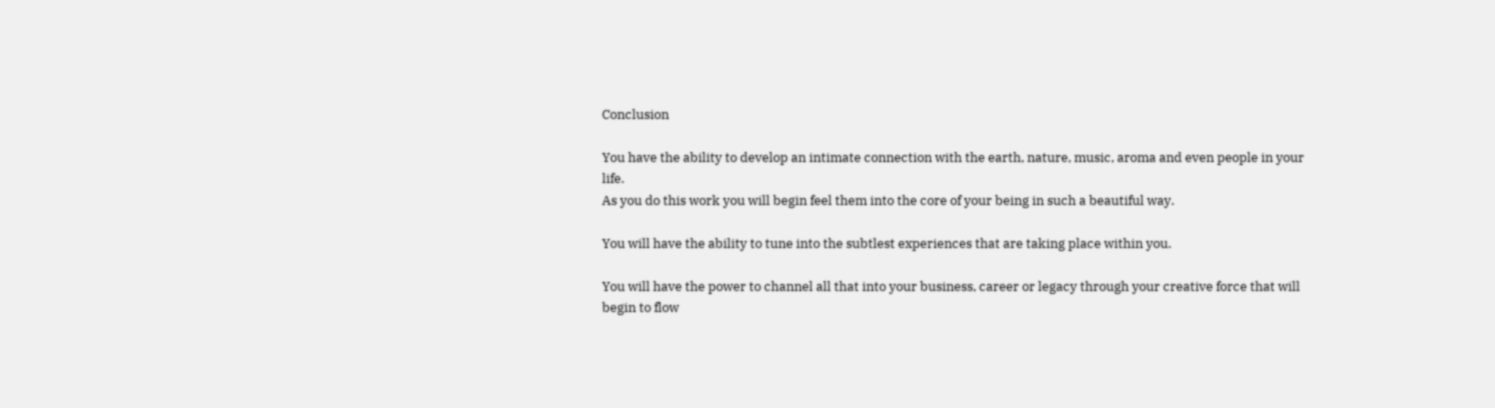Conclusion

You have the ability to develop an intimate connection with the earth, nature, music, aroma and even people in your life.
As you do this work you will begin feel them into the core of your being in such a beautiful way.

You will have the ability to tune into the subtlest experiences that are taking place within you.

You will have the power to channel all that into your business, career or legacy through your creative force that will begin to flow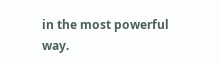in the most powerful way.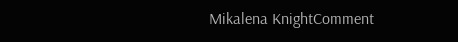Mikalena KnightComment